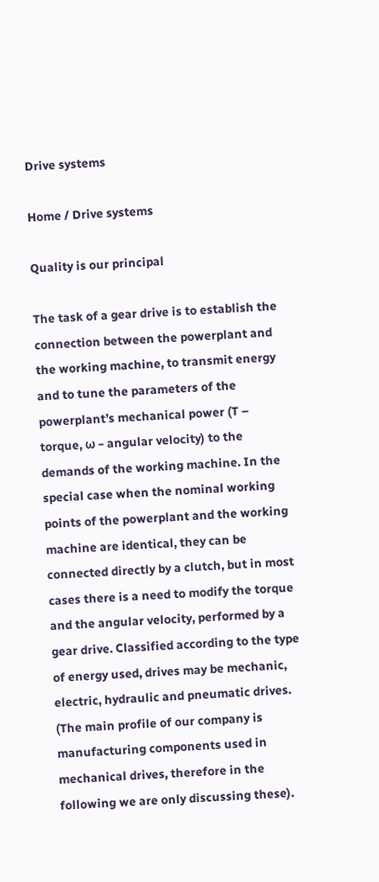Drive systems

Home / Drive systems

Quality is our principal

The task of a gear drive is to establish the connection between the powerplant and the working machine, to transmit energy and to tune the parameters of the powerplant’s mechanical power (T – torque, ω – angular velocity) to the demands of the working machine. In the special case when the nominal working points of the powerplant and the working machine are identical, they can be connected directly by a clutch, but in most cases there is a need to modify the torque and the angular velocity, performed by a gear drive. Classified according to the type of energy used, drives may be mechanic, electric, hydraulic and pneumatic drives. (The main profile of our company is manufacturing components used in mechanical drives, therefore in the following we are only discussing these).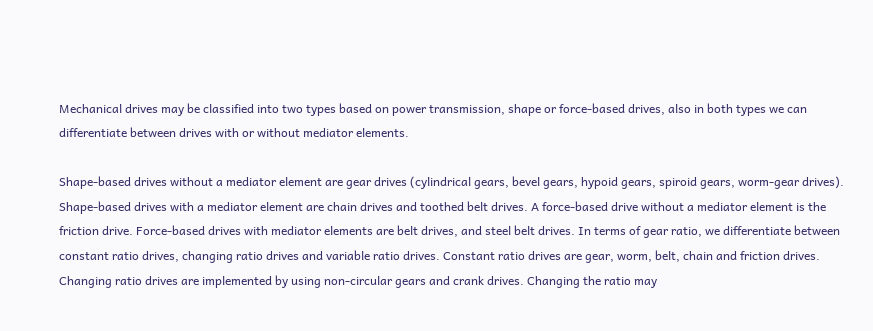Mechanical drives may be classified into two types based on power transmission, shape or force-based drives, also in both types we can differentiate between drives with or without mediator elements.

Shape-based drives without a mediator element are gear drives (cylindrical gears, bevel gears, hypoid gears, spiroid gears, worm-gear drives). Shape-based drives with a mediator element are chain drives and toothed belt drives. A force-based drive without a mediator element is the friction drive. Force-based drives with mediator elements are belt drives, and steel belt drives. In terms of gear ratio, we differentiate between constant ratio drives, changing ratio drives and variable ratio drives. Constant ratio drives are gear, worm, belt, chain and friction drives. Changing ratio drives are implemented by using non-circular gears and crank drives. Changing the ratio may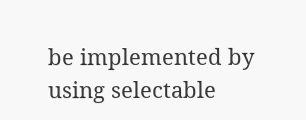be implemented by using selectable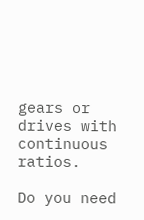gears or drives with continuous ratios.

Do you need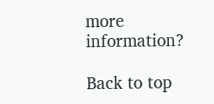more information?

Back to top